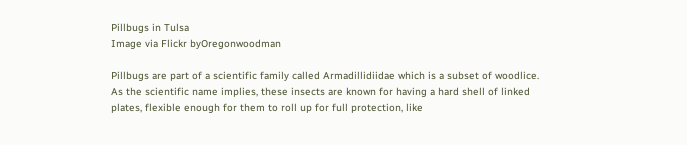Pillbugs in Tulsa
Image via Flickr byOregonwoodman

Pillbugs are part of a scientific family called Armadillidiidae which is a subset of woodlice. As the scientific name implies, these insects are known for having a hard shell of linked plates, flexible enough for them to roll up for full protection, like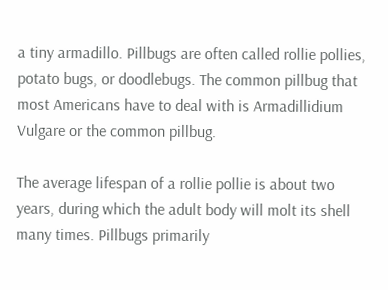a tiny armadillo. Pillbugs are often called rollie pollies, potato bugs, or doodlebugs. The common pillbug that most Americans have to deal with is Armadillidium Vulgare or the common pillbug.

The average lifespan of a rollie pollie is about two years, during which the adult body will molt its shell many times. Pillbugs primarily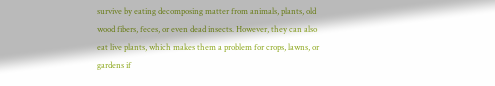survive by eating decomposing matter from animals, plants, old wood fibers, feces, or even dead insects. However, they can also eat live plants, which makes them a problem for crops, lawns, or gardens if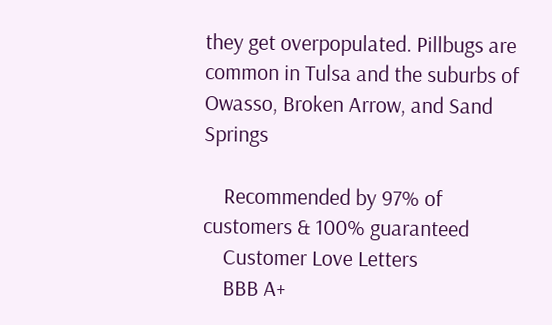they get overpopulated. Pillbugs are common in Tulsa and the suburbs of Owasso, Broken Arrow, and Sand Springs

    Recommended by 97% of customers & 100% guaranteed
    Customer Love Letters
    BBB A+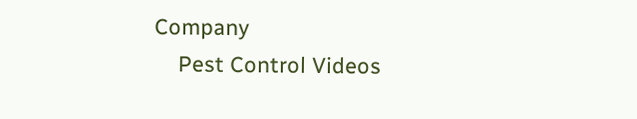Company
    Pest Control Videos